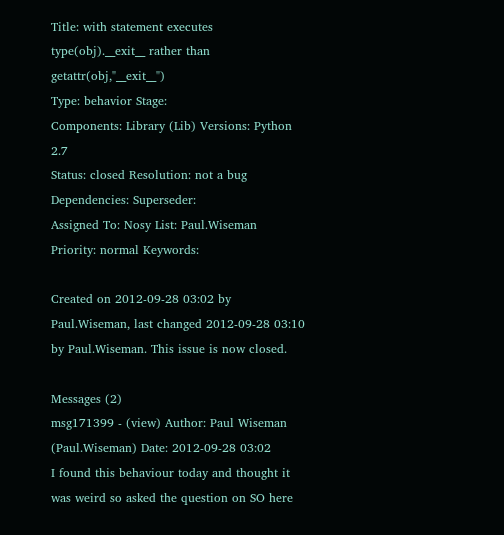Title: with statement executes type(obj).__exit__ rather than getattr(obj,"__exit__")
Type: behavior Stage:
Components: Library (Lib) Versions: Python 2.7
Status: closed Resolution: not a bug
Dependencies: Superseder:
Assigned To: Nosy List: Paul.Wiseman
Priority: normal Keywords:

Created on 2012-09-28 03:02 by Paul.Wiseman, last changed 2012-09-28 03:10 by Paul.Wiseman. This issue is now closed.

Messages (2)
msg171399 - (view) Author: Paul Wiseman (Paul.Wiseman) Date: 2012-09-28 03:02
I found this behaviour today and thought it was weird so asked the question on SO here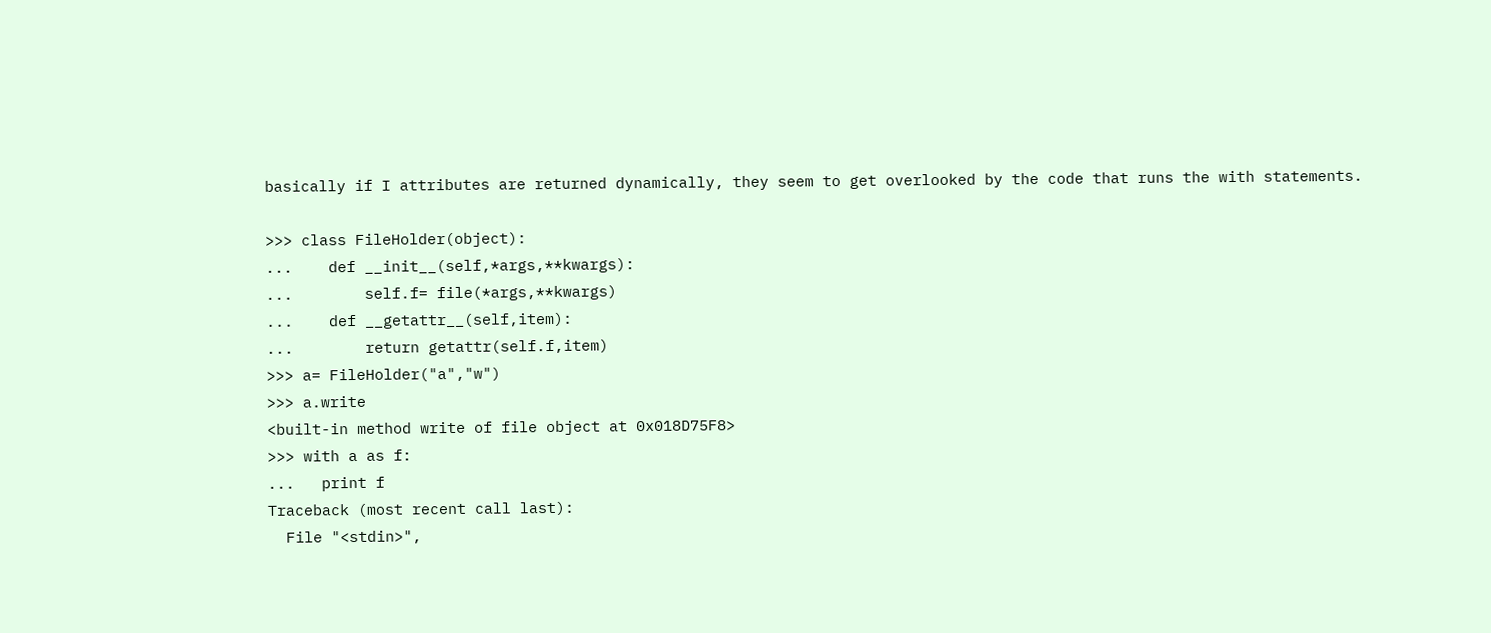basically if I attributes are returned dynamically, they seem to get overlooked by the code that runs the with statements.

>>> class FileHolder(object):
...    def __init__(self,*args,**kwargs):
...        self.f= file(*args,**kwargs)
...    def __getattr__(self,item):
...        return getattr(self.f,item)
>>> a= FileHolder("a","w")
>>> a.write
<built-in method write of file object at 0x018D75F8>
>>> with a as f:
...   print f
Traceback (most recent call last):
  File "<stdin>",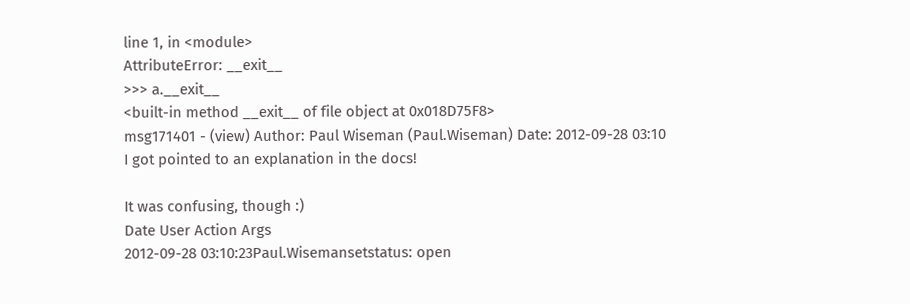line 1, in <module>
AttributeError: __exit__
>>> a.__exit__
<built-in method __exit__ of file object at 0x018D75F8>
msg171401 - (view) Author: Paul Wiseman (Paul.Wiseman) Date: 2012-09-28 03:10
I got pointed to an explanation in the docs!

It was confusing, though :)
Date User Action Args
2012-09-28 03:10:23Paul.Wisemansetstatus: open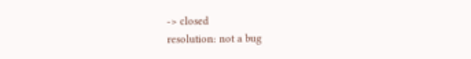-> closed
resolution: not a bug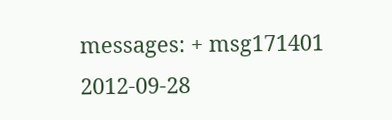messages: + msg171401
2012-09-28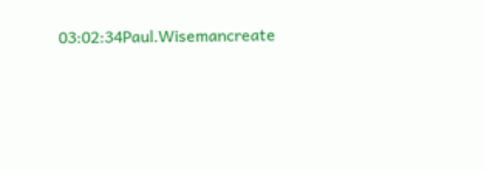03:02:34Paul.Wisemancreate